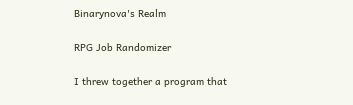Binarynova's Realm

RPG Job Randomizer

I threw together a program that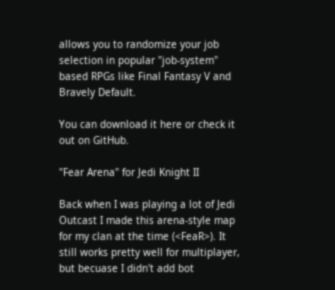allows you to randomize your job selection in popular "job-system" based RPGs like Final Fantasy V and Bravely Default.

You can download it here or check it out on GitHub.

"Fear Arena" for Jedi Knight II

Back when I was playing a lot of Jedi Outcast I made this arena-style map for my clan at the time (<FeaR>). It still works pretty well for multiplayer, but becuase I didn't add bot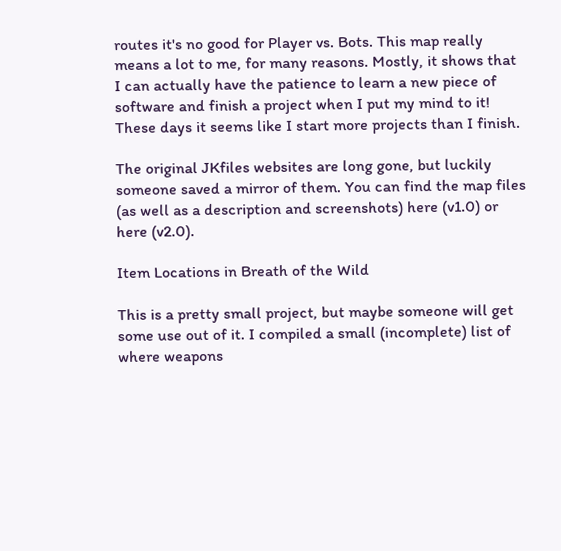routes it's no good for Player vs. Bots. This map really means a lot to me, for many reasons. Mostly, it shows that I can actually have the patience to learn a new piece of software and finish a project when I put my mind to it! These days it seems like I start more projects than I finish.

The original JKfiles websites are long gone, but luckily someone saved a mirror of them. You can find the map files (as well as a description and screenshots) here (v1.0) or here (v2.0).

Item Locations in Breath of the Wild

This is a pretty small project, but maybe someone will get some use out of it. I compiled a small (incomplete) list of where weapons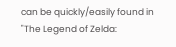can be quickly/easily found in "The Legend of Zelda: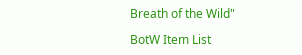Breath of the Wild"

BotW Item List